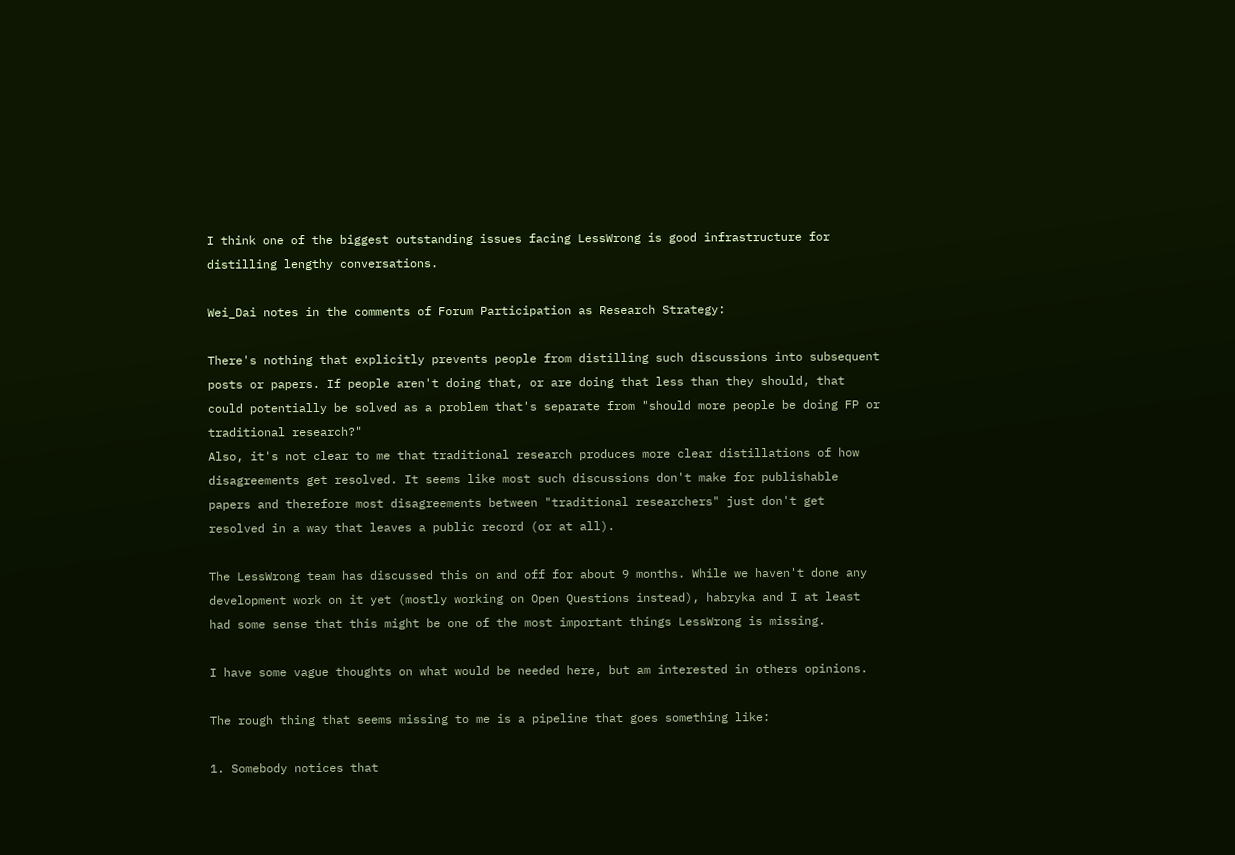I think one of the biggest outstanding issues facing LessWrong is good infrastructure for distilling lengthy conversations.

Wei_Dai notes in the comments of Forum Participation as Research Strategy:

There's nothing that explicitly prevents people from distilling such discussions into subsequent posts or papers. If people aren't doing that, or are doing that less than they should, that could potentially be solved as a problem that's separate from "should more people be doing FP or traditional research?"
Also, it's not clear to me that traditional research produces more clear distillations of how disagreements get resolved. It seems like most such discussions don't make for publishable papers and therefore most disagreements between "traditional researchers" just don't get resolved in a way that leaves a public record (or at all).

The LessWrong team has discussed this on and off for about 9 months. While we haven't done any development work on it yet (mostly working on Open Questions instead), habryka and I at least had some sense that this might be one of the most important things LessWrong is missing.

I have some vague thoughts on what would be needed here, but am interested in others opinions.

The rough thing that seems missing to me is a pipeline that goes something like:

1. Somebody notices that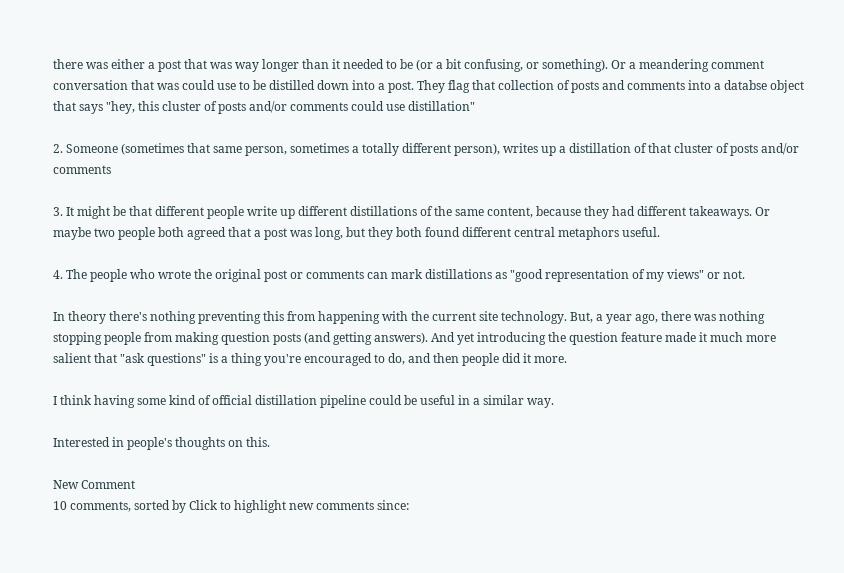there was either a post that was way longer than it needed to be (or a bit confusing, or something). Or a meandering comment conversation that was could use to be distilled down into a post. They flag that collection of posts and comments into a databse object that says "hey, this cluster of posts and/or comments could use distillation"

2. Someone (sometimes that same person, sometimes a totally different person), writes up a distillation of that cluster of posts and/or comments

3. It might be that different people write up different distillations of the same content, because they had different takeaways. Or maybe two people both agreed that a post was long, but they both found different central metaphors useful.

4. The people who wrote the original post or comments can mark distillations as "good representation of my views" or not.

In theory there's nothing preventing this from happening with the current site technology. But, a year ago, there was nothing stopping people from making question posts (and getting answers). And yet introducing the question feature made it much more salient that "ask questions" is a thing you're encouraged to do, and then people did it more.

I think having some kind of official distillation pipeline could be useful in a similar way.

Interested in people's thoughts on this.

New Comment
10 comments, sorted by Click to highlight new comments since: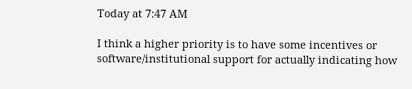Today at 7:47 AM

I think a higher priority is to have some incentives or software/institutional support for actually indicating how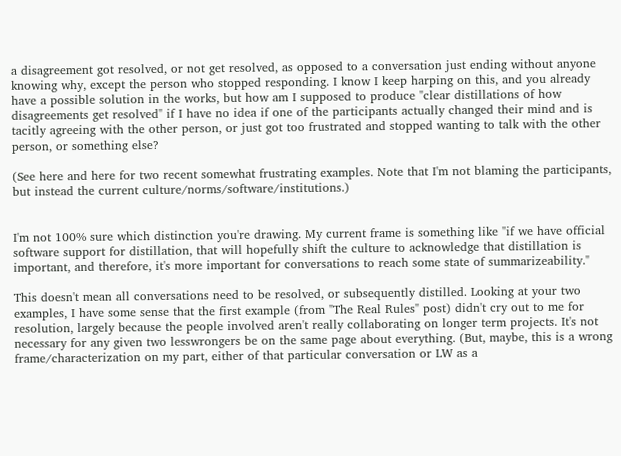a disagreement got resolved, or not get resolved, as opposed to a conversation just ending without anyone knowing why, except the person who stopped responding. I know I keep harping on this, and you already have a possible solution in the works, but how am I supposed to produce "clear distillations of how disagreements get resolved" if I have no idea if one of the participants actually changed their mind and is tacitly agreeing with the other person, or just got too frustrated and stopped wanting to talk with the other person, or something else?

(See here and here for two recent somewhat frustrating examples. Note that I'm not blaming the participants, but instead the current culture/norms/software/institutions.)


I'm not 100% sure which distinction you're drawing. My current frame is something like "if we have official software support for distillation, that will hopefully shift the culture to acknowledge that distillation is important, and therefore, it's more important for conversations to reach some state of summarizeability."

This doesn't mean all conversations need to be resolved, or subsequently distilled. Looking at your two examples, I have some sense that the first example (from "The Real Rules" post) didn't cry out to me for resolution, largely because the people involved aren't really collaborating on longer term projects. It's not necessary for any given two lesswrongers be on the same page about everything. (But, maybe, this is a wrong frame/characterization on my part, either of that particular conversation or LW as a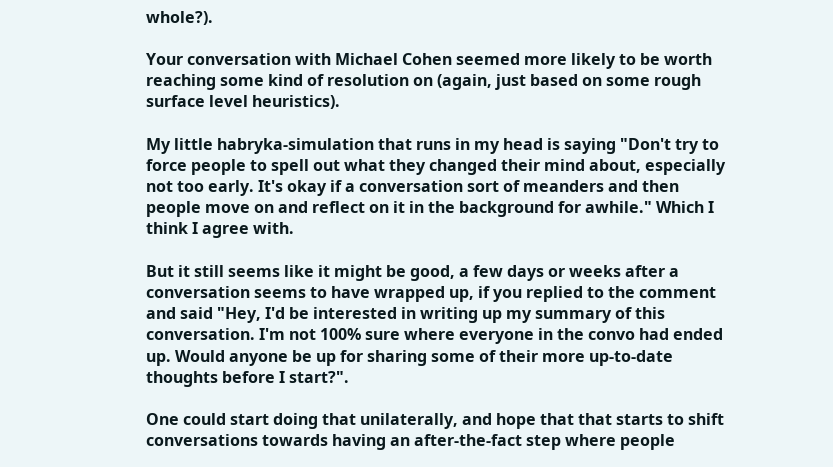whole?).

Your conversation with Michael Cohen seemed more likely to be worth reaching some kind of resolution on (again, just based on some rough surface level heuristics).

My little habryka-simulation that runs in my head is saying "Don't try to force people to spell out what they changed their mind about, especially not too early. It's okay if a conversation sort of meanders and then people move on and reflect on it in the background for awhile." Which I think I agree with.

But it still seems like it might be good, a few days or weeks after a conversation seems to have wrapped up, if you replied to the comment and said "Hey, I'd be interested in writing up my summary of this conversation. I'm not 100% sure where everyone in the convo had ended up. Would anyone be up for sharing some of their more up-to-date thoughts before I start?".

One could start doing that unilaterally, and hope that that starts to shift conversations towards having an after-the-fact step where people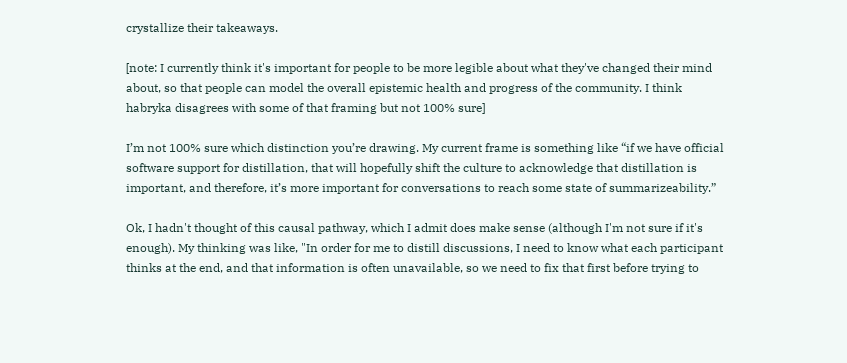crystallize their takeaways.

[note: I currently think it's important for people to be more legible about what they've changed their mind about, so that people can model the overall epistemic health and progress of the community. I think habryka disagrees with some of that framing but not 100% sure]

I’m not 100% sure which distinction you’re drawing. My current frame is something like “if we have official software support for distillation, that will hopefully shift the culture to acknowledge that distillation is important, and therefore, it’s more important for conversations to reach some state of summarizeability.”

Ok, I hadn't thought of this causal pathway, which I admit does make sense (although I'm not sure if it's enough). My thinking was like, "In order for me to distill discussions, I need to know what each participant thinks at the end, and that information is often unavailable, so we need to fix that first before trying to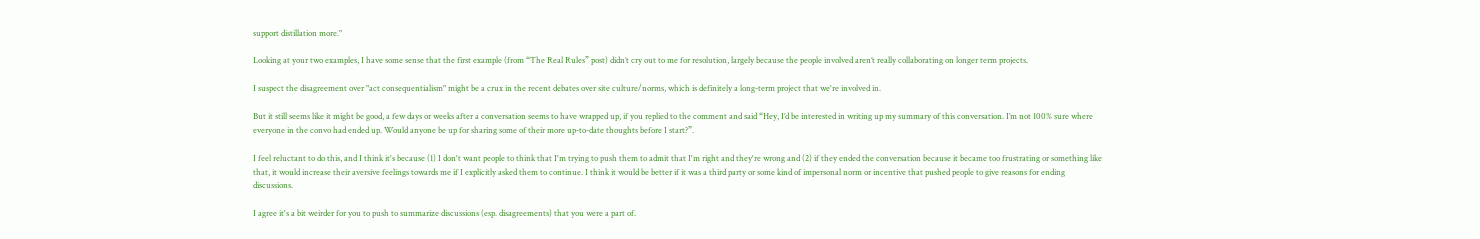support distillation more."

Looking at your two examples, I have some sense that the first example (from “The Real Rules” post) didn’t cry out to me for resolution, largely because the people involved aren’t really collaborating on longer term projects.

I suspect the disagreement over "act consequentialism" might be a crux in the recent debates over site culture/norms, which is definitely a long-term project that we're involved in.

But it still seems like it might be good, a few days or weeks after a conversation seems to have wrapped up, if you replied to the comment and said “Hey, I’d be interested in writing up my summary of this conversation. I’m not 100% sure where everyone in the convo had ended up. Would anyone be up for sharing some of their more up-to-date thoughts before I start?”.

I feel reluctant to do this, and I think it's because (1) I don't want people to think that I'm trying to push them to admit that I'm right and they're wrong and (2) if they ended the conversation because it became too frustrating or something like that, it would increase their aversive feelings towards me if I explicitly asked them to continue. I think it would be better if it was a third party or some kind of impersonal norm or incentive that pushed people to give reasons for ending discussions.

I agree it's a bit weirder for you to push to summarize discussions (esp. disagreements) that you were a part of.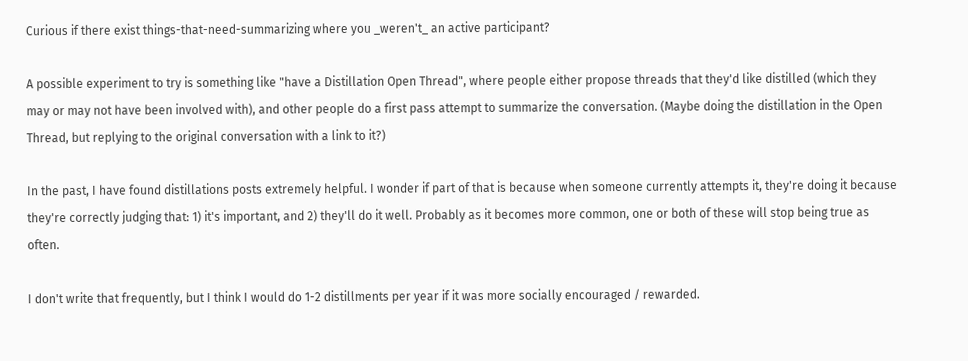Curious if there exist things-that-need-summarizing where you _weren't_ an active participant?

A possible experiment to try is something like "have a Distillation Open Thread", where people either propose threads that they'd like distilled (which they may or may not have been involved with), and other people do a first pass attempt to summarize the conversation. (Maybe doing the distillation in the Open Thread, but replying to the original conversation with a link to it?)

In the past, I have found distillations posts extremely helpful. I wonder if part of that is because when someone currently attempts it, they're doing it because they're correctly judging that: 1) it's important, and 2) they'll do it well. Probably as it becomes more common, one or both of these will stop being true as often.

I don't write that frequently, but I think I would do 1-2 distillments per year if it was more socially encouraged / rewarded.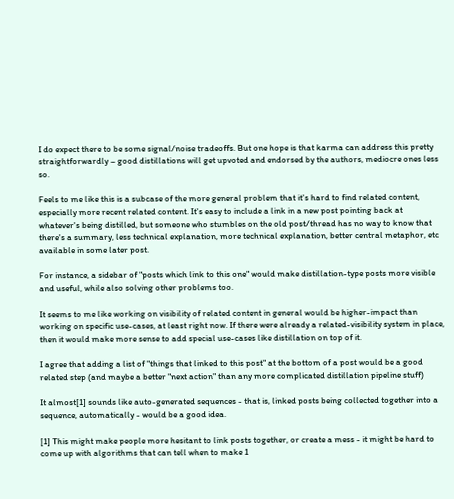I do expect there to be some signal/noise tradeoffs. But one hope is that karma can address this pretty straightforwardly – good distillations will get upvoted and endorsed by the authors, mediocre ones less so.

Feels to me like this is a subcase of the more general problem that it's hard to find related content, especially more recent related content. It's easy to include a link in a new post pointing back at whatever's being distilled, but someone who stumbles on the old post/thread has no way to know that there's a summary, less technical explanation, more technical explanation, better central metaphor, etc available in some later post.

For instance, a sidebar of "posts which link to this one" would make distillation-type posts more visible and useful, while also solving other problems too.

It seems to me like working on visibility of related content in general would be higher-impact than working on specific use-cases, at least right now. If there were already a related-visibility system in place, then it would make more sense to add special use-cases like distillation on top of it.

I agree that adding a list of "things that linked to this post" at the bottom of a post would be a good related step (and maybe a better "next action" than any more complicated distillation pipeline stuff)

It almost[1] sounds like auto-generated sequences - that is, linked posts being collected together into a sequence, automatically - would be a good idea.

[1] This might make people more hesitant to link posts together, or create a mess - it might be hard to come up with algorithms that can tell when to make 1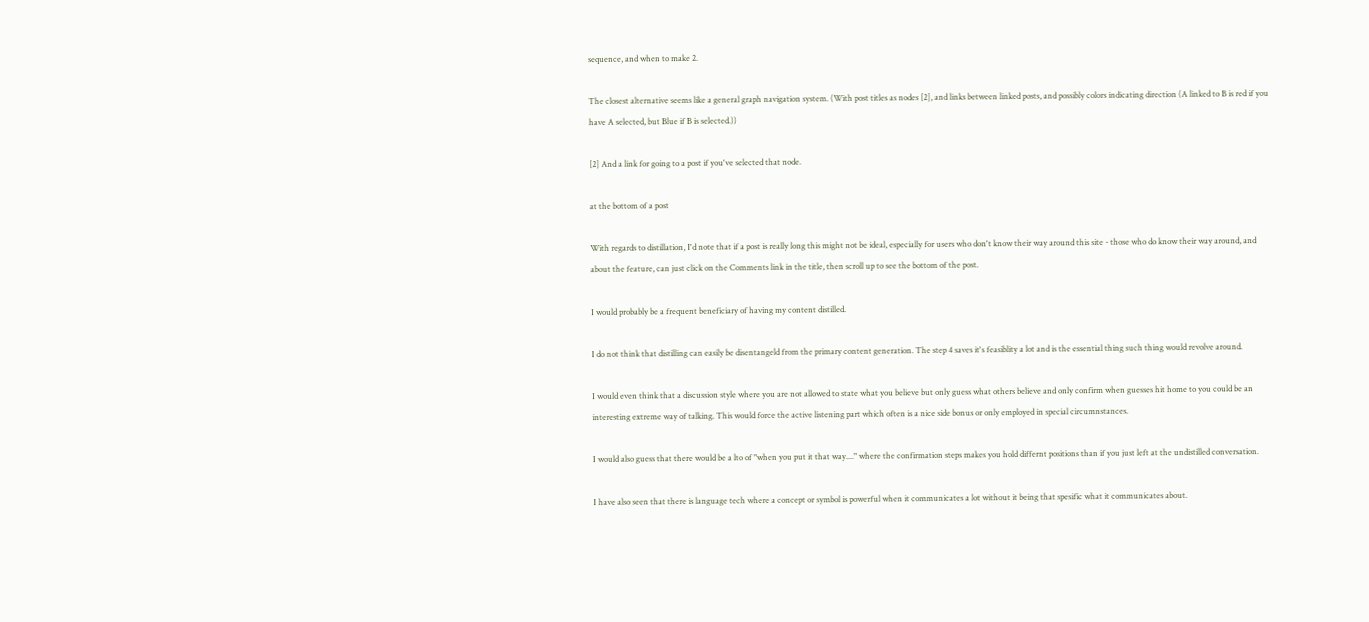sequence, and when to make 2.

The closest alternative seems like a general graph navigation system. (With post titles as nodes [2], and links between linked posts, and possibly colors indicating direction (A linked to B is red if you have A selected, but Blue if B is selected.))

[2] And a link for going to a post if you've selected that node.

at the bottom of a post

With regards to distillation, I'd note that if a post is really long this might not be ideal, especially for users who don't know their way around this site - those who do know their way around, and about the feature, can just click on the Comments link in the title, then scroll up to see the bottom of the post.

I would probably be a frequent beneficiary of having my content distilled.

I do not think that distilling can easily be disentangeld from the primary content generation. The step 4 saves it's feasiblity a lot and is the essential thing such thing would revolve around.

I would even think that a discussion style where you are not allowed to state what you believe but only guess what others believe and only confirm when guesses hit home to you could be an interesting extreme way of talking. This would force the active listening part which often is a nice side bonus or only employed in special circumnstances.

I would also guess that there would be a lto of "when you put it that way...." where the confirmation steps makes you hold differnt positions than if you just left at the undistilled conversation.

I have also seen that there is language tech where a concept or symbol is powerful when it communicates a lot without it being that spesific what it communicates about.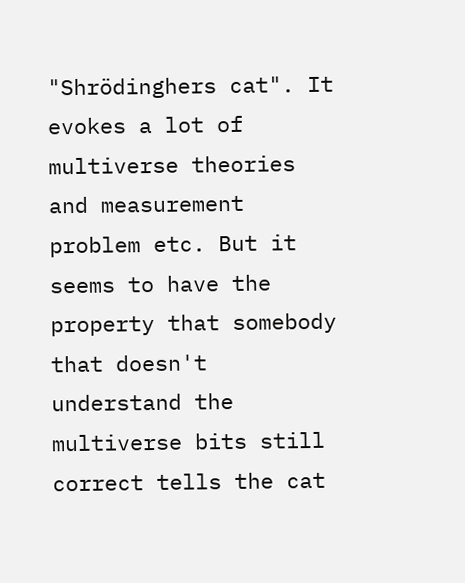"Shrödinghers cat". It evokes a lot of multiverse theories and measurement problem etc. But it seems to have the property that somebody that doesn't understand the multiverse bits still correct tells the cat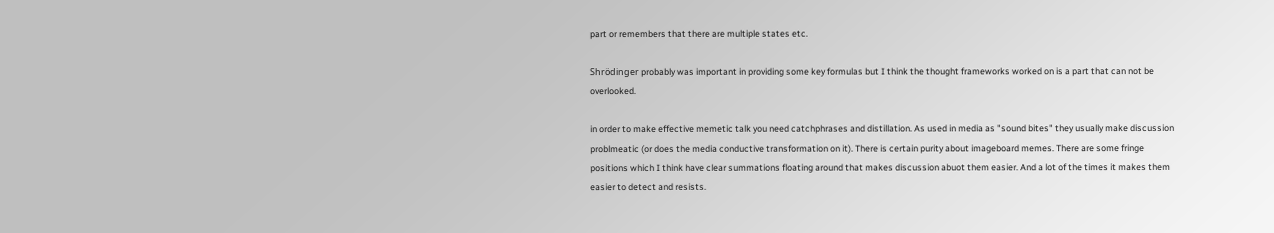part or remembers that there are multiple states etc.

Shrödinger probably was important in providing some key formulas but I think the thought frameworks worked on is a part that can not be overlooked.

in order to make effective memetic talk you need catchphrases and distillation. As used in media as "sound bites" they usually make discussion problmeatic (or does the media conductive transformation on it). There is certain purity about imageboard memes. There are some fringe positions which I think have clear summations floating around that makes discussion abuot them easier. And a lot of the times it makes them easier to detect and resists.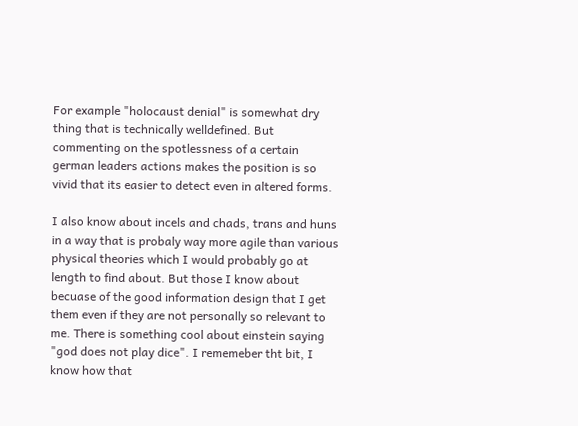For example "holocaust denial" is somewhat dry thing that is technically welldefined. But commenting on the spotlessness of a certain german leaders actions makes the position is so vivid that its easier to detect even in altered forms.

I also know about incels and chads, trans and huns in a way that is probaly way more agile than various physical theories which I would probably go at length to find about. But those I know about becuase of the good information design that I get them even if they are not personally so relevant to me. There is something cool about einstein saying "god does not play dice". I rememeber tht bit, I know how that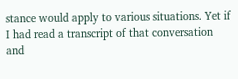stance would apply to various situations. Yet if I had read a transcript of that conversation and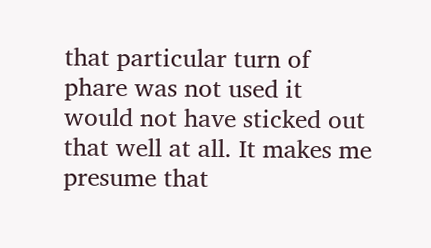that particular turn of phare was not used it would not have sticked out that well at all. It makes me presume that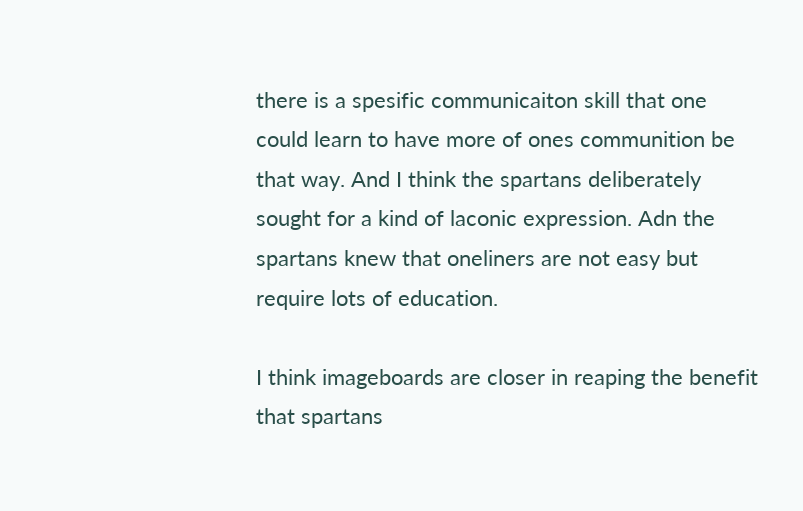there is a spesific communicaiton skill that one could learn to have more of ones communition be that way. And I think the spartans deliberately sought for a kind of laconic expression. Adn the spartans knew that oneliners are not easy but require lots of education.

I think imageboards are closer in reaping the benefit that spartans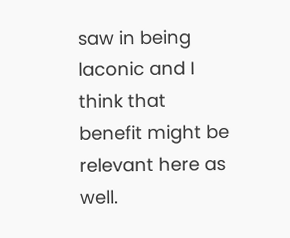saw in being laconic and I think that benefit might be relevant here as well.